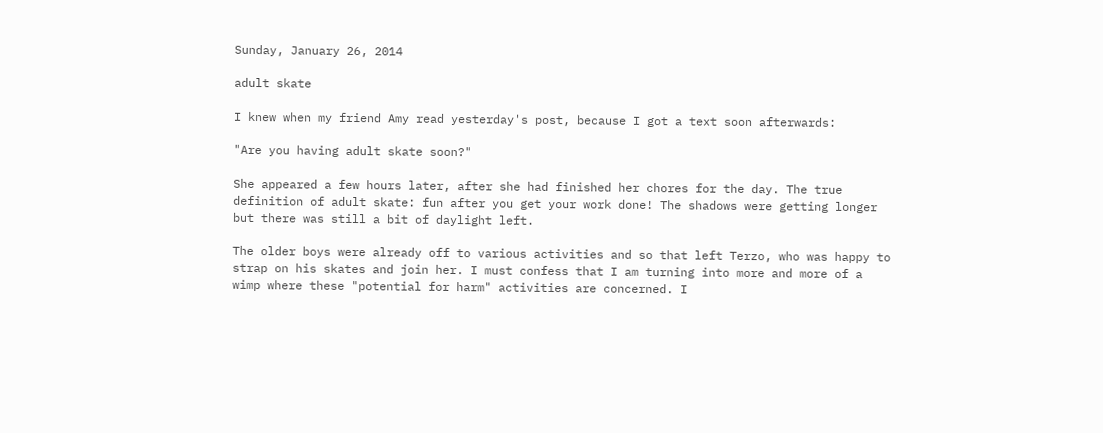Sunday, January 26, 2014

adult skate

I knew when my friend Amy read yesterday's post, because I got a text soon afterwards:

"Are you having adult skate soon?"

She appeared a few hours later, after she had finished her chores for the day. The true definition of adult skate: fun after you get your work done! The shadows were getting longer but there was still a bit of daylight left.

The older boys were already off to various activities and so that left Terzo, who was happy to strap on his skates and join her. I must confess that I am turning into more and more of a wimp where these "potential for harm" activities are concerned. I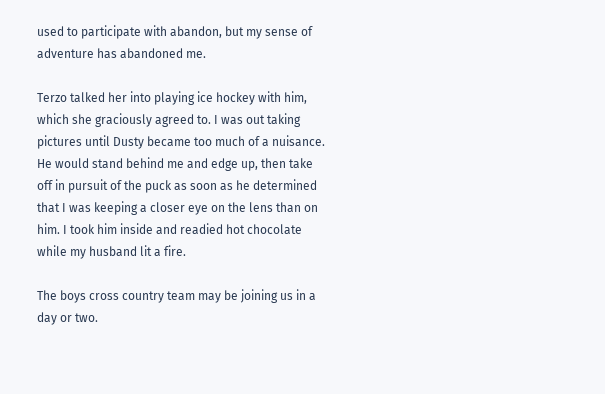used to participate with abandon, but my sense of adventure has abandoned me.

Terzo talked her into playing ice hockey with him, which she graciously agreed to. I was out taking pictures until Dusty became too much of a nuisance. He would stand behind me and edge up, then take off in pursuit of the puck as soon as he determined that I was keeping a closer eye on the lens than on him. I took him inside and readied hot chocolate while my husband lit a fire.

The boys cross country team may be joining us in a day or two.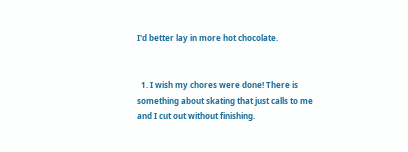I'd better lay in more hot chocolate.


  1. I wish my chores were done! There is something about skating that just calls to me and I cut out without finishing.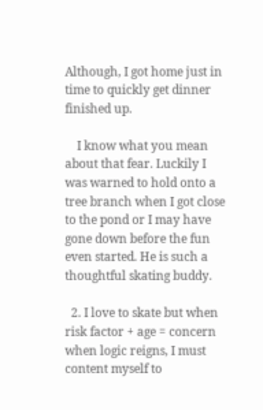Although, I got home just in time to quickly get dinner finished up.

    I know what you mean about that fear. Luckily I was warned to hold onto a tree branch when I got close to the pond or I may have gone down before the fun even started. He is such a thoughtful skating buddy.

  2. I love to skate but when risk factor + age = concern when logic reigns, I must content myself to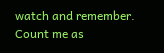watch and remember. Count me as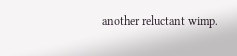another reluctant wimp.